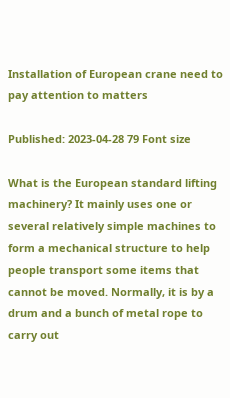Installation of European crane need to pay attention to matters

Published: 2023-04-28 79 Font size

What is the European standard lifting machinery? It mainly uses one or several relatively simple machines to form a mechanical structure to help people transport some items that cannot be moved. Normally, it is by a drum and a bunch of metal rope to carry out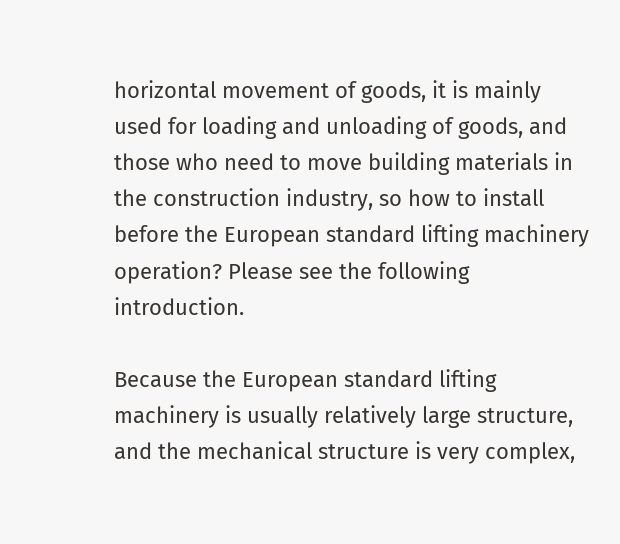horizontal movement of goods, it is mainly used for loading and unloading of goods, and those who need to move building materials in the construction industry, so how to install before the European standard lifting machinery operation? Please see the following introduction.

Because the European standard lifting machinery is usually relatively large structure, and the mechanical structure is very complex,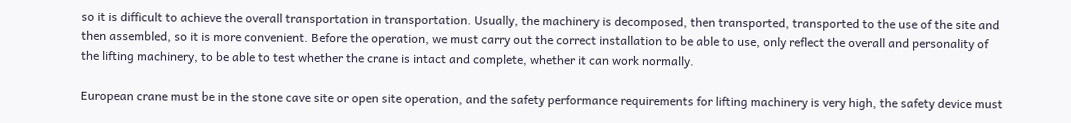so it is difficult to achieve the overall transportation in transportation. Usually, the machinery is decomposed, then transported, transported to the use of the site and then assembled, so it is more convenient. Before the operation, we must carry out the correct installation to be able to use, only reflect the overall and personality of the lifting machinery, to be able to test whether the crane is intact and complete, whether it can work normally.

European crane must be in the stone cave site or open site operation, and the safety performance requirements for lifting machinery is very high, the safety device must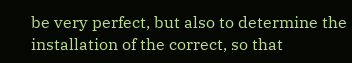be very perfect, but also to determine the installation of the correct, so that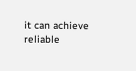it can achieve reliable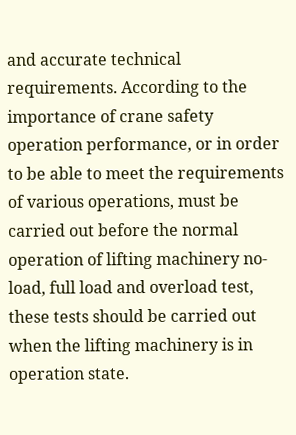and accurate technical requirements. According to the importance of crane safety operation performance, or in order to be able to meet the requirements of various operations, must be carried out before the normal operation of lifting machinery no-load, full load and overload test, these tests should be carried out when the lifting machinery is in operation state.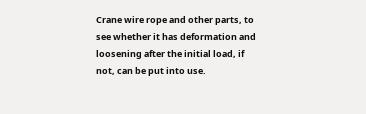Crane wire rope and other parts, to see whether it has deformation and loosening after the initial load, if not, can be put into use.